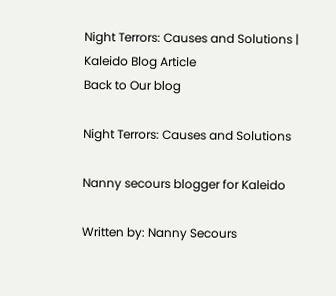Night Terrors: Causes and Solutions | Kaleido Blog Article
Back to Our blog

Night Terrors: Causes and Solutions

Nanny secours blogger for Kaleido

Written by: Nanny Secours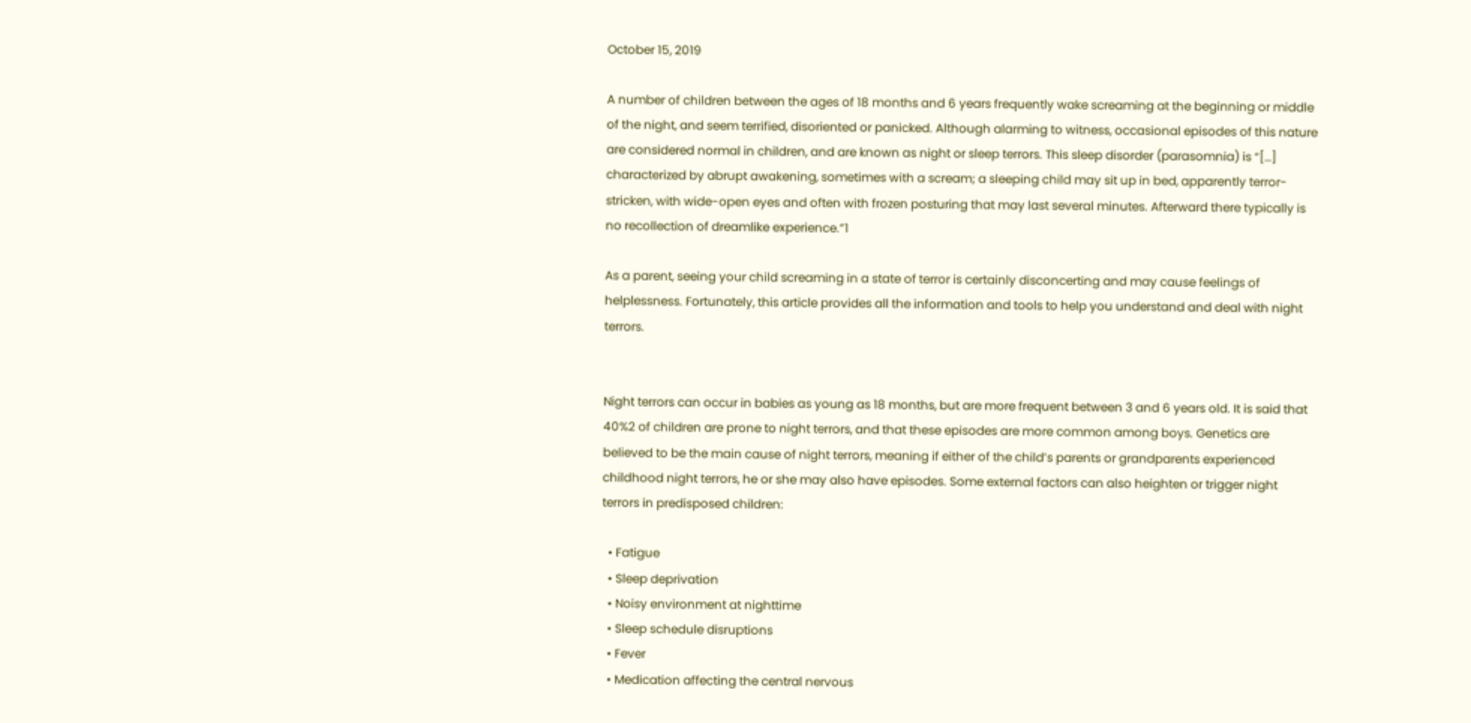October 15, 2019

A number of children between the ages of 18 months and 6 years frequently wake screaming at the beginning or middle of the night, and seem terrified, disoriented or panicked. Although alarming to witness, occasional episodes of this nature are considered normal in children, and are known as night or sleep terrors. This sleep disorder (parasomnia) is “[…] characterized by abrupt awakening, sometimes with a scream; a sleeping child may sit up in bed, apparently terror-stricken, with wide-open eyes and often with frozen posturing that may last several minutes. Afterward there typically is no recollection of dreamlike experience.”1

As a parent, seeing your child screaming in a state of terror is certainly disconcerting and may cause feelings of helplessness. Fortunately, this article provides all the information and tools to help you understand and deal with night terrors.


Night terrors can occur in babies as young as 18 months, but are more frequent between 3 and 6 years old. It is said that 40%2 of children are prone to night terrors, and that these episodes are more common among boys. Genetics are believed to be the main cause of night terrors, meaning if either of the child’s parents or grandparents experienced childhood night terrors, he or she may also have episodes. Some external factors can also heighten or trigger night terrors in predisposed children:

  • Fatigue
  • Sleep deprivation
  • Noisy environment at nighttime
  • Sleep schedule disruptions
  • Fever
  • Medication affecting the central nervous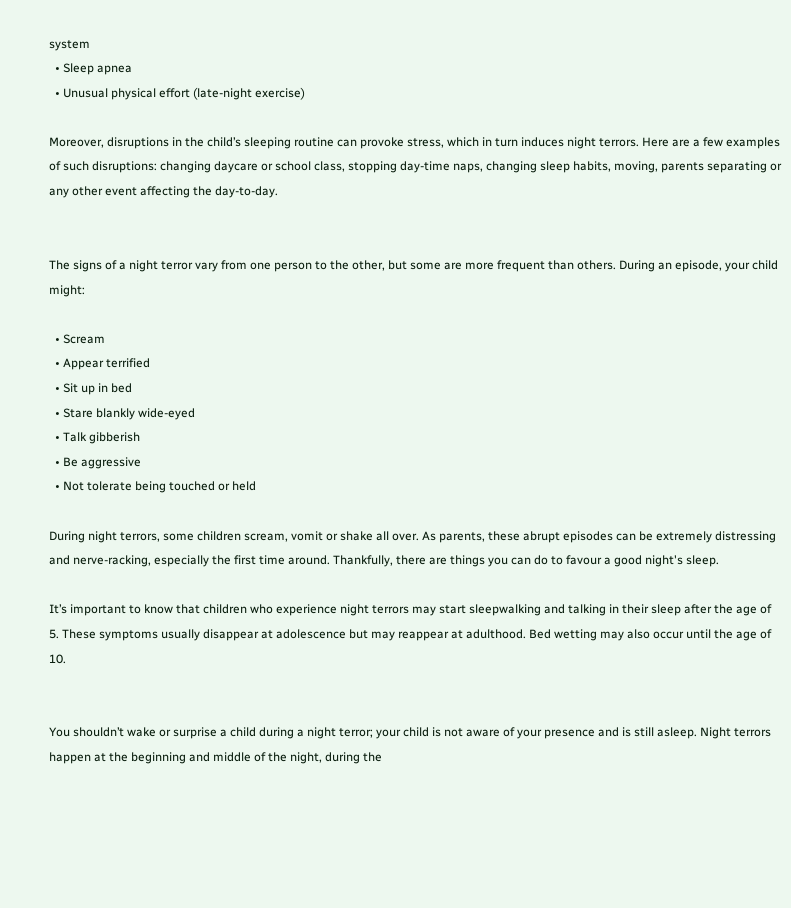system
  • Sleep apnea
  • Unusual physical effort (late-night exercise)

Moreover, disruptions in the child’s sleeping routine can provoke stress, which in turn induces night terrors. Here are a few examples of such disruptions: changing daycare or school class, stopping day-time naps, changing sleep habits, moving, parents separating or any other event affecting the day-to-day.


The signs of a night terror vary from one person to the other, but some are more frequent than others. During an episode, your child might:

  • Scream
  • Appear terrified
  • Sit up in bed
  • Stare blankly wide-eyed
  • Talk gibberish
  • Be aggressive
  • Not tolerate being touched or held

During night terrors, some children scream, vomit or shake all over. As parents, these abrupt episodes can be extremely distressing and nerve-racking, especially the first time around. Thankfully, there are things you can do to favour a good night's sleep.

It’s important to know that children who experience night terrors may start sleepwalking and talking in their sleep after the age of 5. These symptoms usually disappear at adolescence but may reappear at adulthood. Bed wetting may also occur until the age of 10.


You shouldn’t wake or surprise a child during a night terror; your child is not aware of your presence and is still asleep. Night terrors happen at the beginning and middle of the night, during the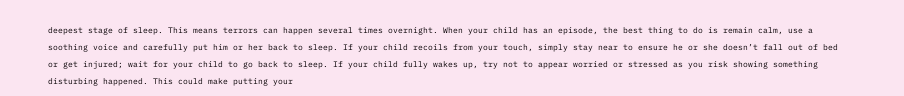deepest stage of sleep. This means terrors can happen several times overnight. When your child has an episode, the best thing to do is remain calm, use a soothing voice and carefully put him or her back to sleep. If your child recoils from your touch, simply stay near to ensure he or she doesn’t fall out of bed or get injured; wait for your child to go back to sleep. If your child fully wakes up, try not to appear worried or stressed as you risk showing something disturbing happened. This could make putting your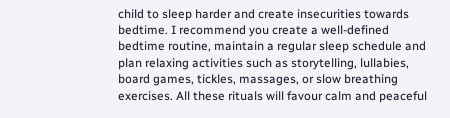child to sleep harder and create insecurities towards bedtime. I recommend you create a well-defined bedtime routine, maintain a regular sleep schedule and plan relaxing activities such as storytelling, lullabies, board games, tickles, massages, or slow breathing exercises. All these rituals will favour calm and peaceful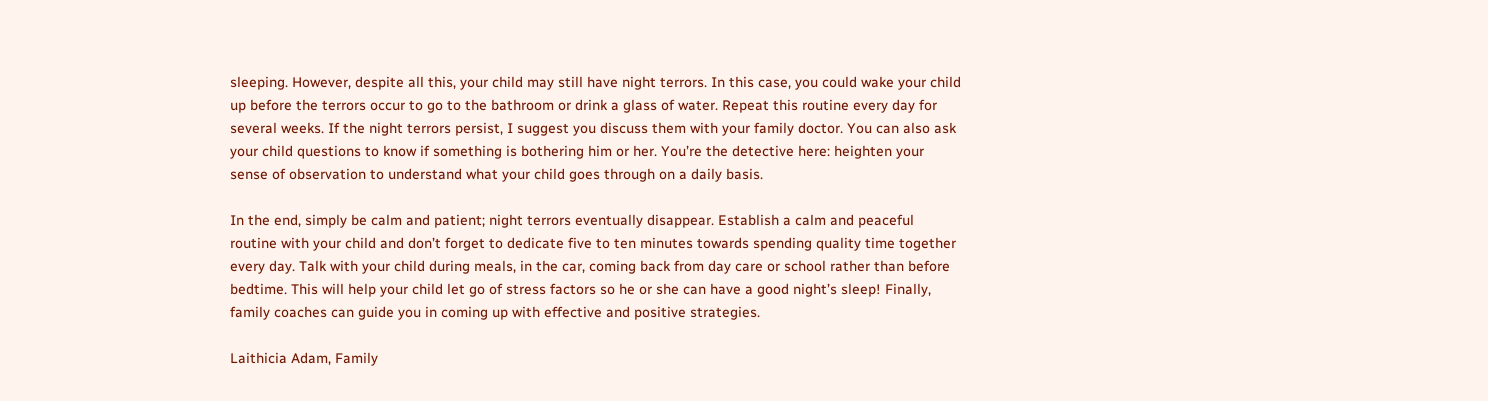sleeping. However, despite all this, your child may still have night terrors. In this case, you could wake your child up before the terrors occur to go to the bathroom or drink a glass of water. Repeat this routine every day for several weeks. If the night terrors persist, I suggest you discuss them with your family doctor. You can also ask your child questions to know if something is bothering him or her. You’re the detective here: heighten your sense of observation to understand what your child goes through on a daily basis.

In the end, simply be calm and patient; night terrors eventually disappear. Establish a calm and peaceful routine with your child and don’t forget to dedicate five to ten minutes towards spending quality time together every day. Talk with your child during meals, in the car, coming back from day care or school rather than before bedtime. This will help your child let go of stress factors so he or she can have a good night’s sleep! Finally, family coaches can guide you in coming up with effective and positive strategies.

Laithicia Adam, Family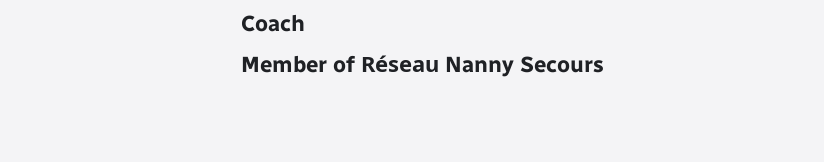Coach
Member of Réseau Nanny Secours